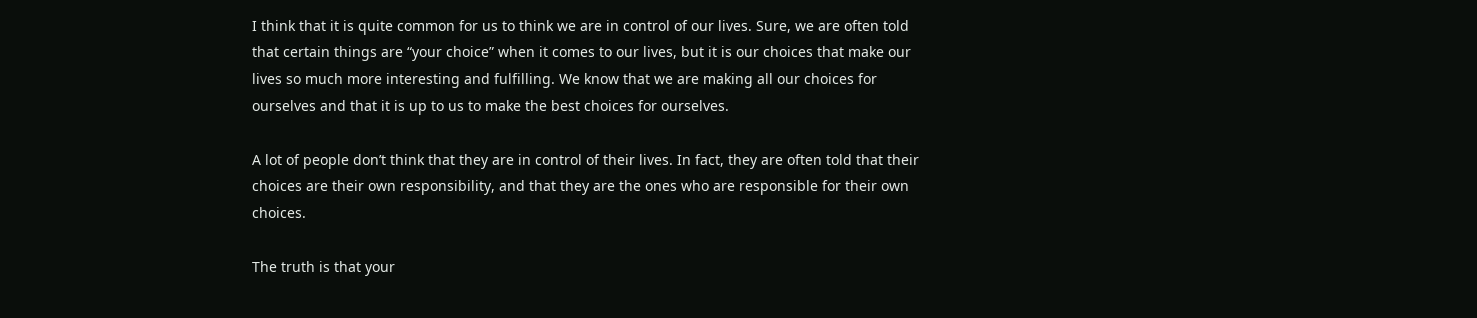I think that it is quite common for us to think we are in control of our lives. Sure, we are often told that certain things are “your choice” when it comes to our lives, but it is our choices that make our lives so much more interesting and fulfilling. We know that we are making all our choices for ourselves and that it is up to us to make the best choices for ourselves.

A lot of people don’t think that they are in control of their lives. In fact, they are often told that their choices are their own responsibility, and that they are the ones who are responsible for their own choices.

The truth is that your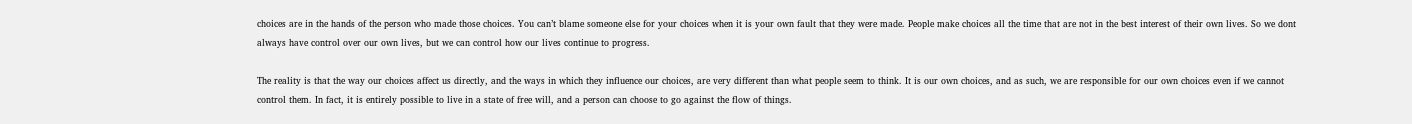choices are in the hands of the person who made those choices. You can’t blame someone else for your choices when it is your own fault that they were made. People make choices all the time that are not in the best interest of their own lives. So we dont always have control over our own lives, but we can control how our lives continue to progress.

The reality is that the way our choices affect us directly, and the ways in which they influence our choices, are very different than what people seem to think. It is our own choices, and as such, we are responsible for our own choices even if we cannot control them. In fact, it is entirely possible to live in a state of free will, and a person can choose to go against the flow of things.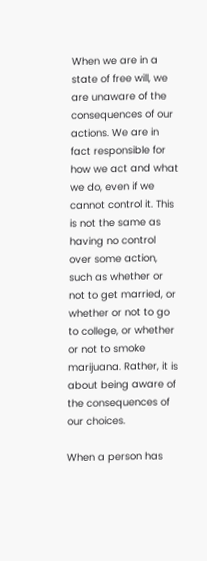When we are in a state of free will, we are unaware of the consequences of our actions. We are in fact responsible for how we act and what we do, even if we cannot control it. This is not the same as having no control over some action, such as whether or not to get married, or whether or not to go to college, or whether or not to smoke marijuana. Rather, it is about being aware of the consequences of our choices.

When a person has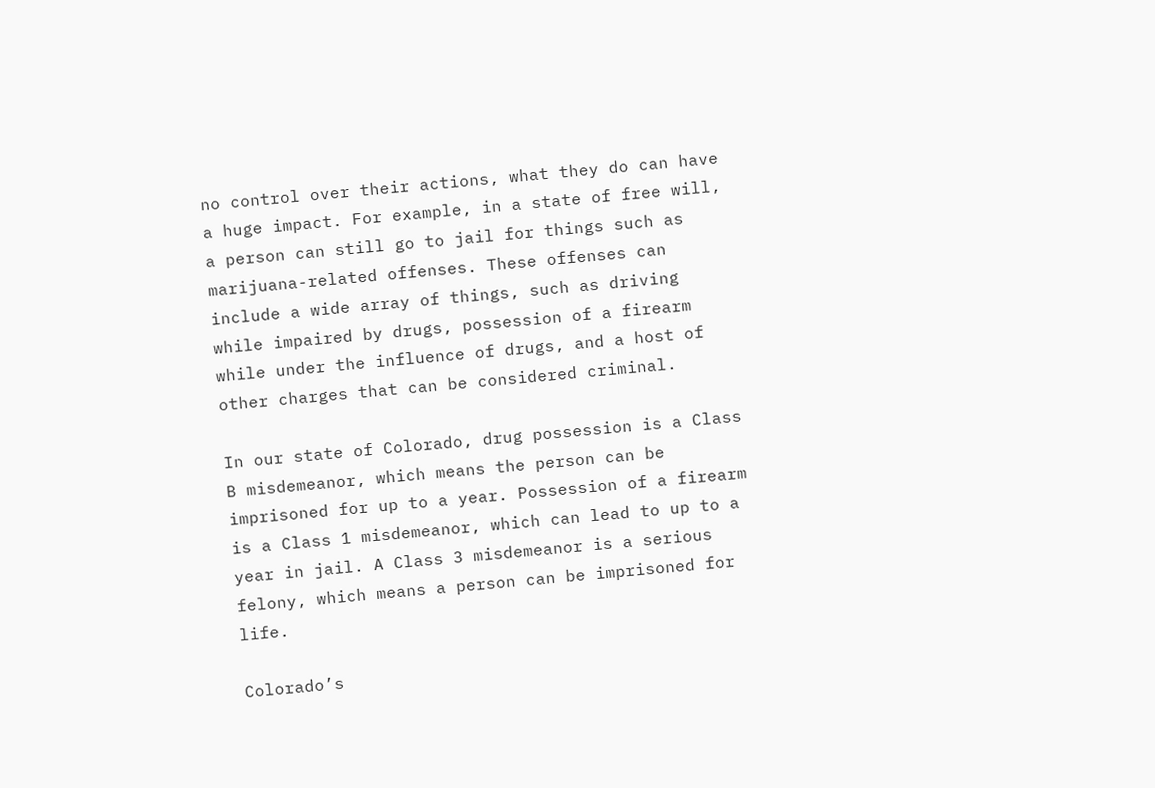no control over their actions, what they do can have a huge impact. For example, in a state of free will, a person can still go to jail for things such as marijuana-related offenses. These offenses can include a wide array of things, such as driving while impaired by drugs, possession of a firearm while under the influence of drugs, and a host of other charges that can be considered criminal.

In our state of Colorado, drug possession is a Class B misdemeanor, which means the person can be imprisoned for up to a year. Possession of a firearm is a Class 1 misdemeanor, which can lead to up to a year in jail. A Class 3 misdemeanor is a serious felony, which means a person can be imprisoned for life.

Colorado’s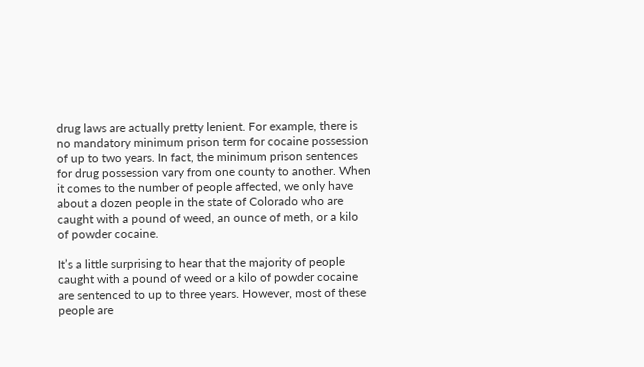drug laws are actually pretty lenient. For example, there is no mandatory minimum prison term for cocaine possession of up to two years. In fact, the minimum prison sentences for drug possession vary from one county to another. When it comes to the number of people affected, we only have about a dozen people in the state of Colorado who are caught with a pound of weed, an ounce of meth, or a kilo of powder cocaine.

It’s a little surprising to hear that the majority of people caught with a pound of weed or a kilo of powder cocaine are sentenced to up to three years. However, most of these people are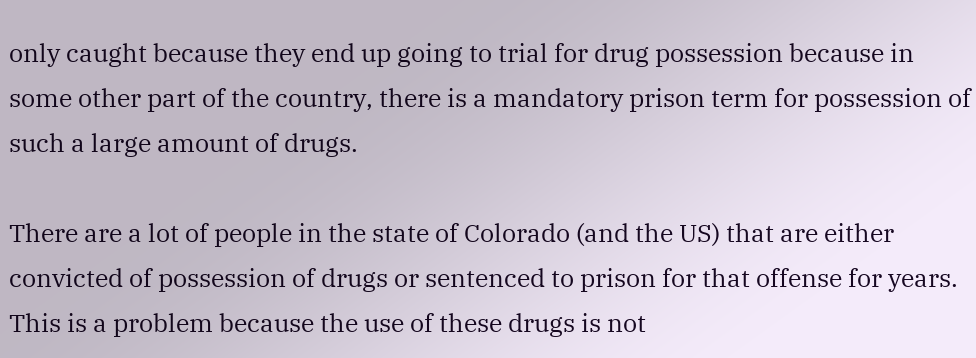only caught because they end up going to trial for drug possession because in some other part of the country, there is a mandatory prison term for possession of such a large amount of drugs.

There are a lot of people in the state of Colorado (and the US) that are either convicted of possession of drugs or sentenced to prison for that offense for years. This is a problem because the use of these drugs is not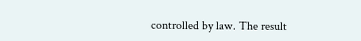controlled by law. The result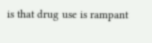is that drug use is rampant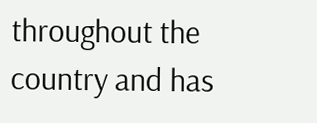throughout the country and has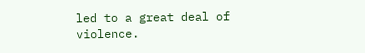led to a great deal of violence.